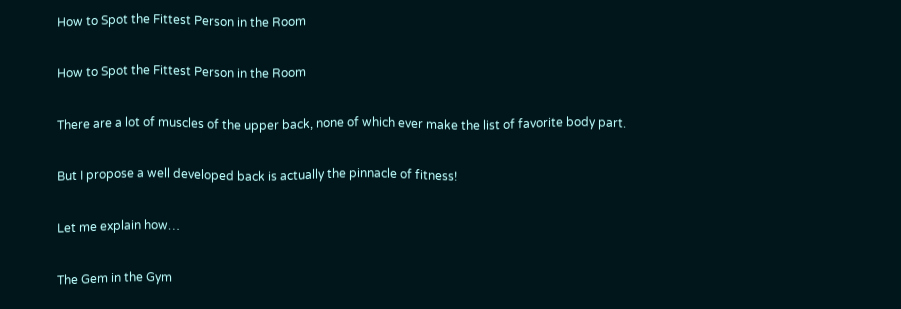How to Spot the Fittest Person in the Room

How to Spot the Fittest Person in the Room

There are a lot of muscles of the upper back, none of which ever make the list of favorite body part.

But I propose a well developed back is actually the pinnacle of fitness!

Let me explain how…

The Gem in the Gym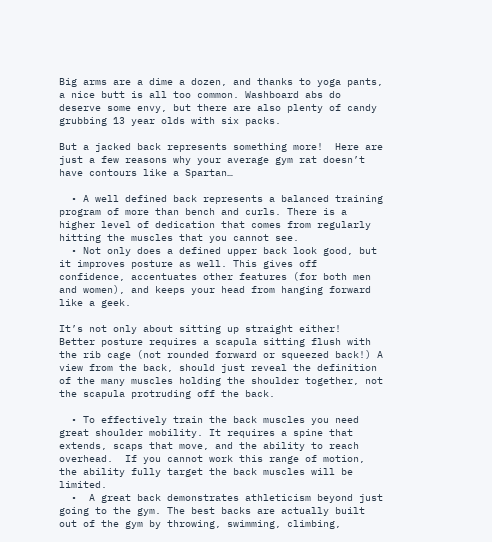Big arms are a dime a dozen, and thanks to yoga pants, a nice butt is all too common. Washboard abs do deserve some envy, but there are also plenty of candy grubbing 13 year olds with six packs.

But a jacked back represents something more!  Here are just a few reasons why your average gym rat doesn’t have contours like a Spartan…

  • A well defined back represents a balanced training program of more than bench and curls. There is a higher level of dedication that comes from regularly hitting the muscles that you cannot see.
  • Not only does a defined upper back look good, but it improves posture as well. This gives off confidence, accentuates other features (for both men and women), and keeps your head from hanging forward like a geek.

It’s not only about sitting up straight either!  Better posture requires a scapula sitting flush with the rib cage (not rounded forward or squeezed back!) A view from the back, should just reveal the definition of the many muscles holding the shoulder together, not the scapula protruding off the back.

  • To effectively train the back muscles you need great shoulder mobility. It requires a spine that extends, scaps that move, and the ability to reach overhead.  If you cannot work this range of motion, the ability fully target the back muscles will be limited.
  •  A great back demonstrates athleticism beyond just going to the gym. The best backs are actually built out of the gym by throwing, swimming, climbing,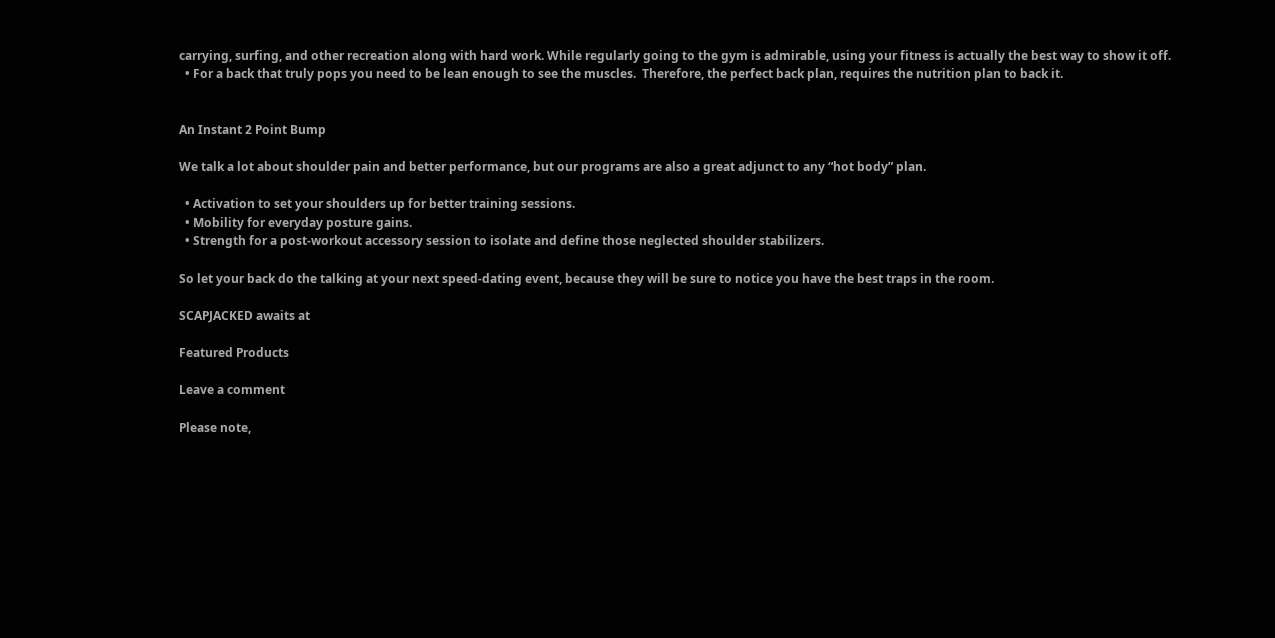carrying, surfing, and other recreation along with hard work. While regularly going to the gym is admirable, using your fitness is actually the best way to show it off.
  • For a back that truly pops you need to be lean enough to see the muscles.  Therefore, the perfect back plan, requires the nutrition plan to back it.


An Instant 2 Point Bump

We talk a lot about shoulder pain and better performance, but our programs are also a great adjunct to any “hot body” plan.

  • Activation to set your shoulders up for better training sessions.
  • Mobility for everyday posture gains.
  • Strength for a post-workout accessory session to isolate and define those neglected shoulder stabilizers.

So let your back do the talking at your next speed-dating event, because they will be sure to notice you have the best traps in the room.

SCAPJACKED awaits at

Featured Products

Leave a comment

Please note,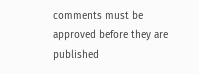comments must be approved before they are published